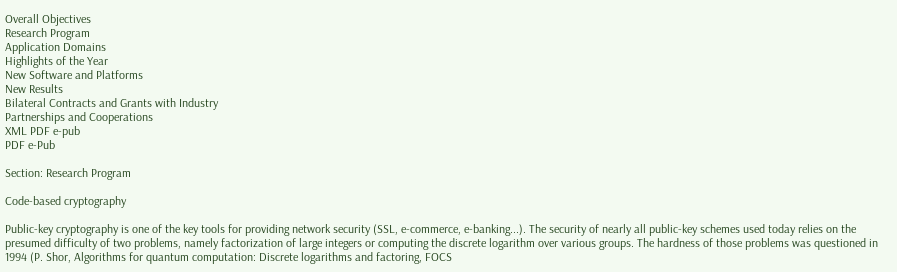Overall Objectives
Research Program
Application Domains
Highlights of the Year
New Software and Platforms
New Results
Bilateral Contracts and Grants with Industry
Partnerships and Cooperations
XML PDF e-pub
PDF e-Pub

Section: Research Program

Code-based cryptography

Public-key cryptography is one of the key tools for providing network security (SSL, e-commerce, e-banking...). The security of nearly all public-key schemes used today relies on the presumed difficulty of two problems, namely factorization of large integers or computing the discrete logarithm over various groups. The hardness of those problems was questioned in 1994 (P. Shor, Algorithms for quantum computation: Discrete logarithms and factoring, FOCS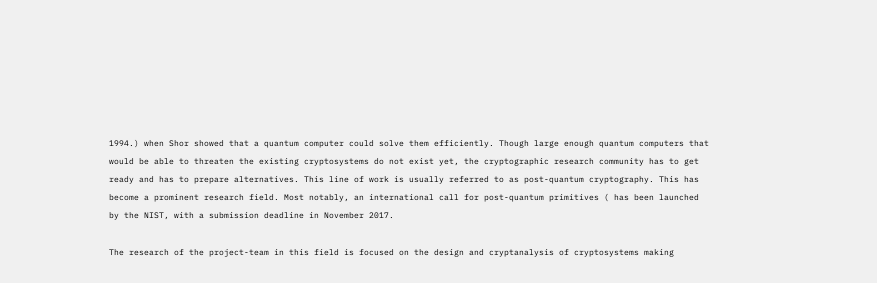1994.) when Shor showed that a quantum computer could solve them efficiently. Though large enough quantum computers that would be able to threaten the existing cryptosystems do not exist yet, the cryptographic research community has to get ready and has to prepare alternatives. This line of work is usually referred to as post-quantum cryptography. This has become a prominent research field. Most notably, an international call for post-quantum primitives ( has been launched by the NIST, with a submission deadline in November 2017.

The research of the project-team in this field is focused on the design and cryptanalysis of cryptosystems making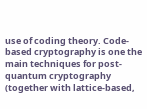use of coding theory. Code-based cryptography is one the main techniques for post-quantum cryptography (together with lattice-based,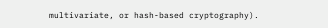multivariate, or hash-based cryptography).